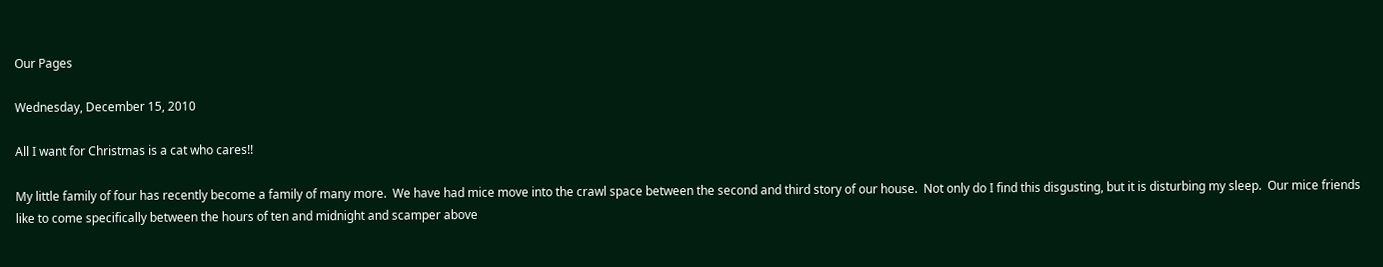Our Pages

Wednesday, December 15, 2010

All I want for Christmas is a cat who cares!!

My little family of four has recently become a family of many more.  We have had mice move into the crawl space between the second and third story of our house.  Not only do I find this disgusting, but it is disturbing my sleep.  Our mice friends like to come specifically between the hours of ten and midnight and scamper above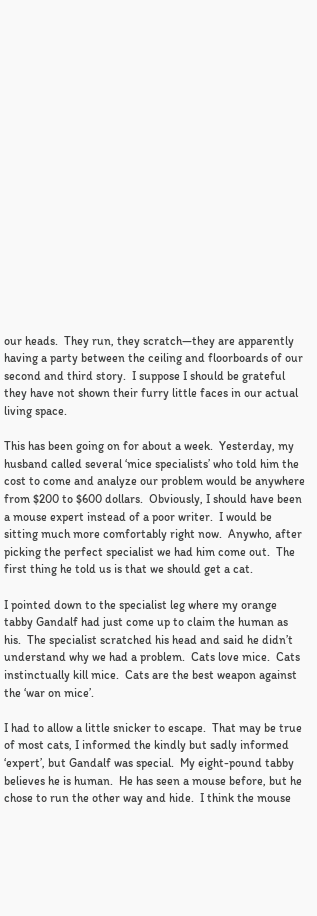our heads.  They run, they scratch—they are apparently having a party between the ceiling and floorboards of our second and third story.  I suppose I should be grateful they have not shown their furry little faces in our actual living space.

This has been going on for about a week.  Yesterday, my husband called several ‘mice specialists’ who told him the cost to come and analyze our problem would be anywhere from $200 to $600 dollars.  Obviously, I should have been a mouse expert instead of a poor writer.  I would be sitting much more comfortably right now.  Anywho, after picking the perfect specialist we had him come out.  The first thing he told us is that we should get a cat.

I pointed down to the specialist leg where my orange tabby Gandalf had just come up to claim the human as his.  The specialist scratched his head and said he didn’t understand why we had a problem.  Cats love mice.  Cats instinctually kill mice.  Cats are the best weapon against the ‘war on mice’.

I had to allow a little snicker to escape.  That may be true of most cats, I informed the kindly but sadly informed ‘expert’, but Gandalf was special.  My eight-pound tabby believes he is human.  He has seen a mouse before, but he chose to run the other way and hide.  I think the mouse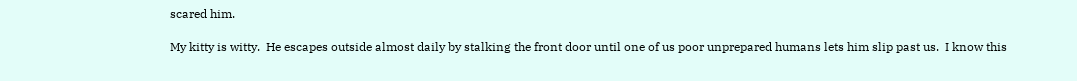scared him.

My kitty is witty.  He escapes outside almost daily by stalking the front door until one of us poor unprepared humans lets him slip past us.  I know this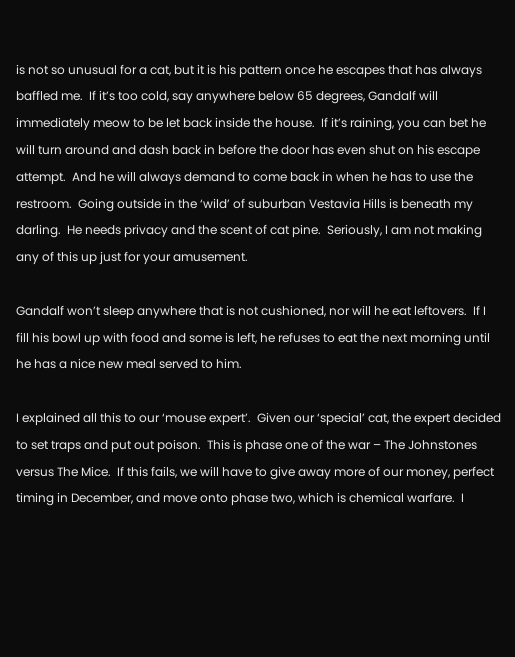is not so unusual for a cat, but it is his pattern once he escapes that has always baffled me.  If it’s too cold, say anywhere below 65 degrees, Gandalf will immediately meow to be let back inside the house.  If it’s raining, you can bet he will turn around and dash back in before the door has even shut on his escape attempt.  And he will always demand to come back in when he has to use the restroom.  Going outside in the ‘wild’ of suburban Vestavia Hills is beneath my darling.  He needs privacy and the scent of cat pine.  Seriously, I am not making any of this up just for your amusement.

Gandalf won’t sleep anywhere that is not cushioned, nor will he eat leftovers.  If I fill his bowl up with food and some is left, he refuses to eat the next morning until he has a nice new meal served to him.

I explained all this to our ‘mouse expert’.  Given our ‘special’ cat, the expert decided to set traps and put out poison.  This is phase one of the war – The Johnstones versus The Mice.  If this fails, we will have to give away more of our money, perfect timing in December, and move onto phase two, which is chemical warfare.  I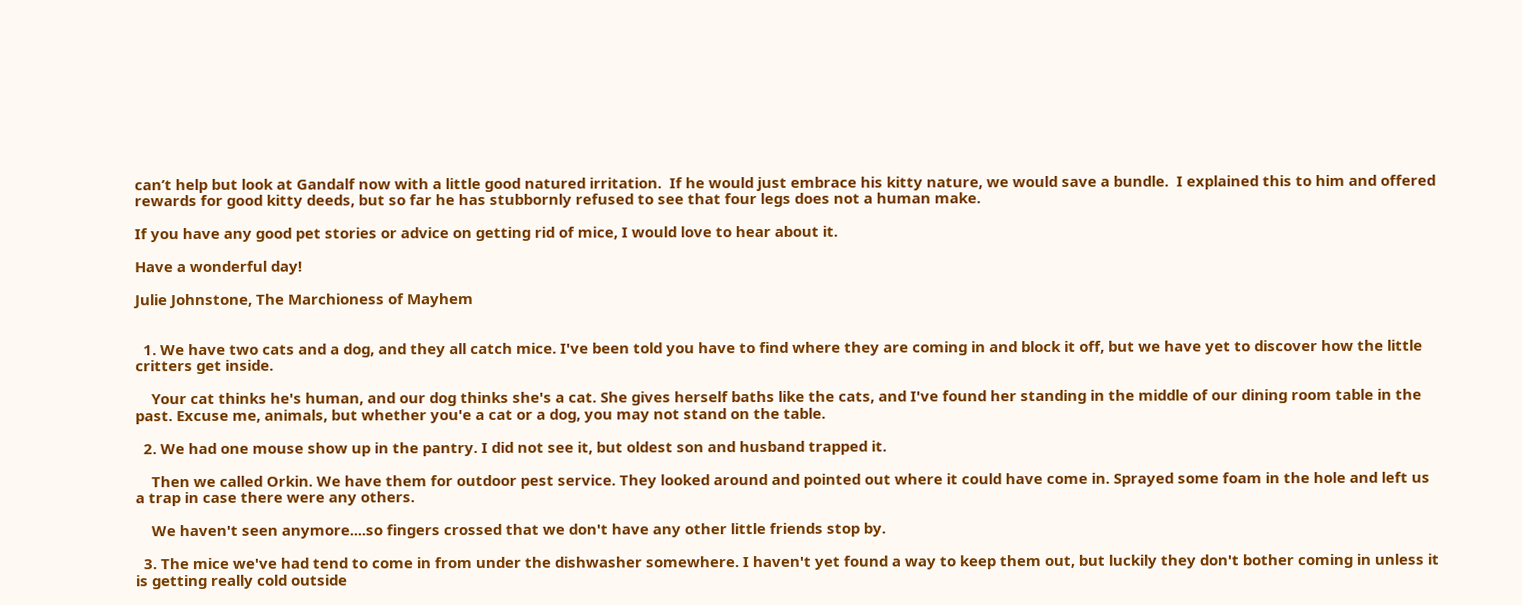can’t help but look at Gandalf now with a little good natured irritation.  If he would just embrace his kitty nature, we would save a bundle.  I explained this to him and offered rewards for good kitty deeds, but so far he has stubbornly refused to see that four legs does not a human make.

If you have any good pet stories or advice on getting rid of mice, I would love to hear about it.

Have a wonderful day!

Julie Johnstone, The Marchioness of Mayhem


  1. We have two cats and a dog, and they all catch mice. I've been told you have to find where they are coming in and block it off, but we have yet to discover how the little critters get inside.

    Your cat thinks he's human, and our dog thinks she's a cat. She gives herself baths like the cats, and I've found her standing in the middle of our dining room table in the past. Excuse me, animals, but whether you'e a cat or a dog, you may not stand on the table.

  2. We had one mouse show up in the pantry. I did not see it, but oldest son and husband trapped it.

    Then we called Orkin. We have them for outdoor pest service. They looked around and pointed out where it could have come in. Sprayed some foam in the hole and left us a trap in case there were any others.

    We haven't seen anymore....so fingers crossed that we don't have any other little friends stop by.

  3. The mice we've had tend to come in from under the dishwasher somewhere. I haven't yet found a way to keep them out, but luckily they don't bother coming in unless it is getting really cold outside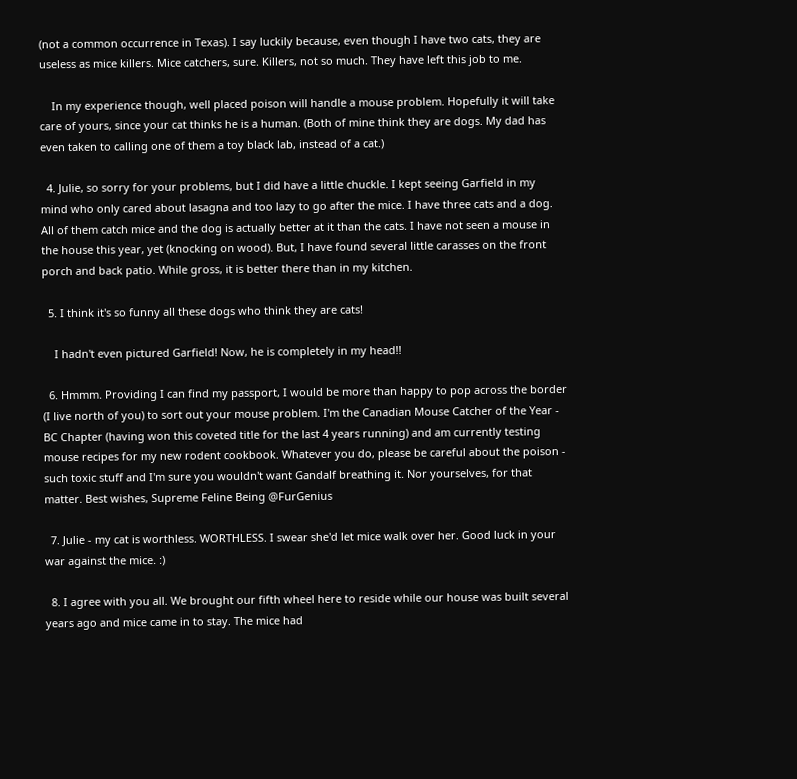(not a common occurrence in Texas). I say luckily because, even though I have two cats, they are useless as mice killers. Mice catchers, sure. Killers, not so much. They have left this job to me.

    In my experience though, well placed poison will handle a mouse problem. Hopefully it will take care of yours, since your cat thinks he is a human. (Both of mine think they are dogs. My dad has even taken to calling one of them a toy black lab, instead of a cat.)

  4. Julie, so sorry for your problems, but I did have a little chuckle. I kept seeing Garfield in my mind who only cared about lasagna and too lazy to go after the mice. I have three cats and a dog. All of them catch mice and the dog is actually better at it than the cats. I have not seen a mouse in the house this year, yet (knocking on wood). But, I have found several little carasses on the front porch and back patio. While gross, it is better there than in my kitchen.

  5. I think it's so funny all these dogs who think they are cats!

    I hadn't even pictured Garfield! Now, he is completely in my head!!

  6. Hmmm. Providing I can find my passport, I would be more than happy to pop across the border (I live north of you) to sort out your mouse problem. I'm the Canadian Mouse Catcher of the Year - BC Chapter (having won this coveted title for the last 4 years running) and am currently testing mouse recipes for my new rodent cookbook. Whatever you do, please be careful about the poison - such toxic stuff and I'm sure you wouldn't want Gandalf breathing it. Nor yourselves, for that matter. Best wishes, Supreme Feline Being @FurGenius

  7. Julie - my cat is worthless. WORTHLESS. I swear she'd let mice walk over her. Good luck in your war against the mice. :)

  8. I agree with you all. We brought our fifth wheel here to reside while our house was built several years ago and mice came in to stay. The mice had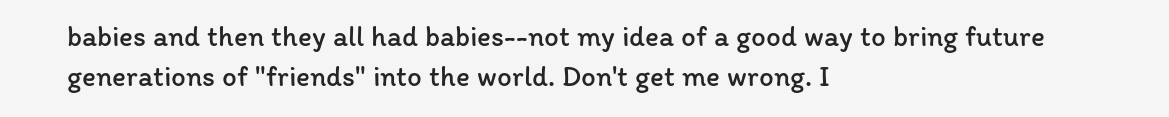babies and then they all had babies--not my idea of a good way to bring future generations of "friends" into the world. Don't get me wrong. I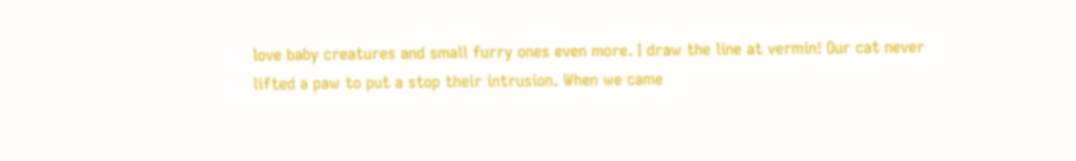love baby creatures and small furry ones even more. I draw the line at vermin! Our cat never lifted a paw to put a stop their intrusion. When we came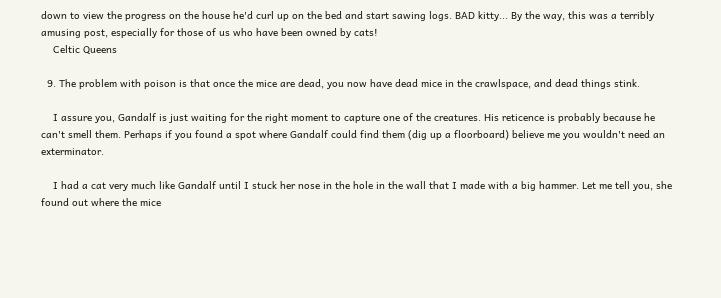down to view the progress on the house he'd curl up on the bed and start sawing logs. BAD kitty... By the way, this was a terribly amusing post, especially for those of us who have been owned by cats!
    Celtic Queens

  9. The problem with poison is that once the mice are dead, you now have dead mice in the crawlspace, and dead things stink.

    I assure you, Gandalf is just waiting for the right moment to capture one of the creatures. His reticence is probably because he can't smell them. Perhaps if you found a spot where Gandalf could find them (dig up a floorboard) believe me you wouldn't need an exterminator.

    I had a cat very much like Gandalf until I stuck her nose in the hole in the wall that I made with a big hammer. Let me tell you, she found out where the mice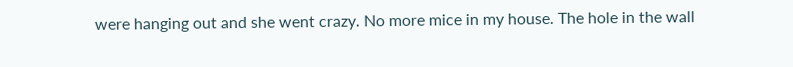were hanging out and she went crazy. No more mice in my house. The hole in the wall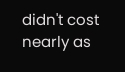didn't cost nearly as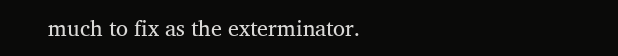much to fix as the exterminator.